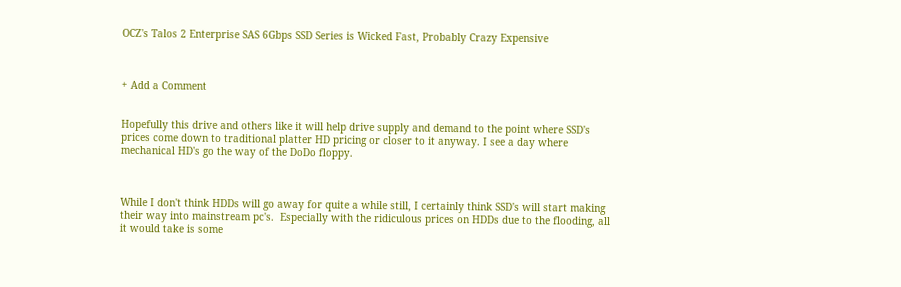OCZ's Talos 2 Enterprise SAS 6Gbps SSD Series is Wicked Fast, Probably Crazy Expensive



+ Add a Comment


Hopefully this drive and others like it will help drive supply and demand to the point where SSD's prices come down to traditional platter HD pricing or closer to it anyway. I see a day where mechanical HD's go the way of the DoDo floppy.



While I don't think HDDs will go away for quite a while still, I certainly think SSD's will start making their way into mainstream pc's.  Especially with the ridiculous prices on HDDs due to the flooding, all it would take is some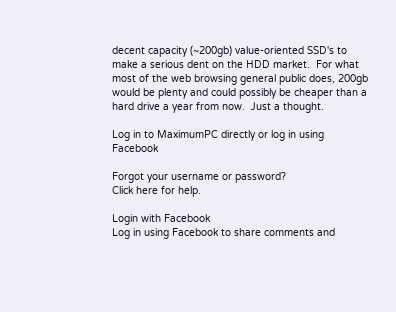decent capacity (~200gb) value-oriented SSD's to make a serious dent on the HDD market.  For what most of the web browsing general public does, 200gb would be plenty and could possibly be cheaper than a hard drive a year from now.  Just a thought.

Log in to MaximumPC directly or log in using Facebook

Forgot your username or password?
Click here for help.

Login with Facebook
Log in using Facebook to share comments and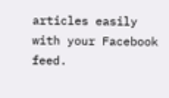articles easily with your Facebook feed.